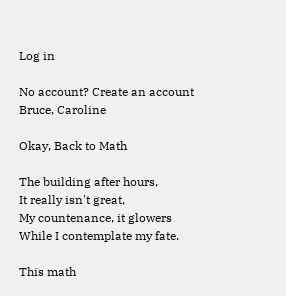Log in

No account? Create an account
Bruce, Caroline

Okay, Back to Math

The building after hours,
It really isn't great,
My countenance, it glowers
While I contemplate my fate.

This math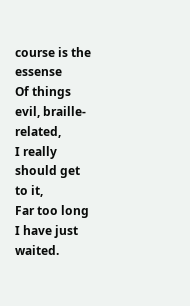course is the essense
Of things evil, braille-related,
I really should get to it,
Far too long I have just waited.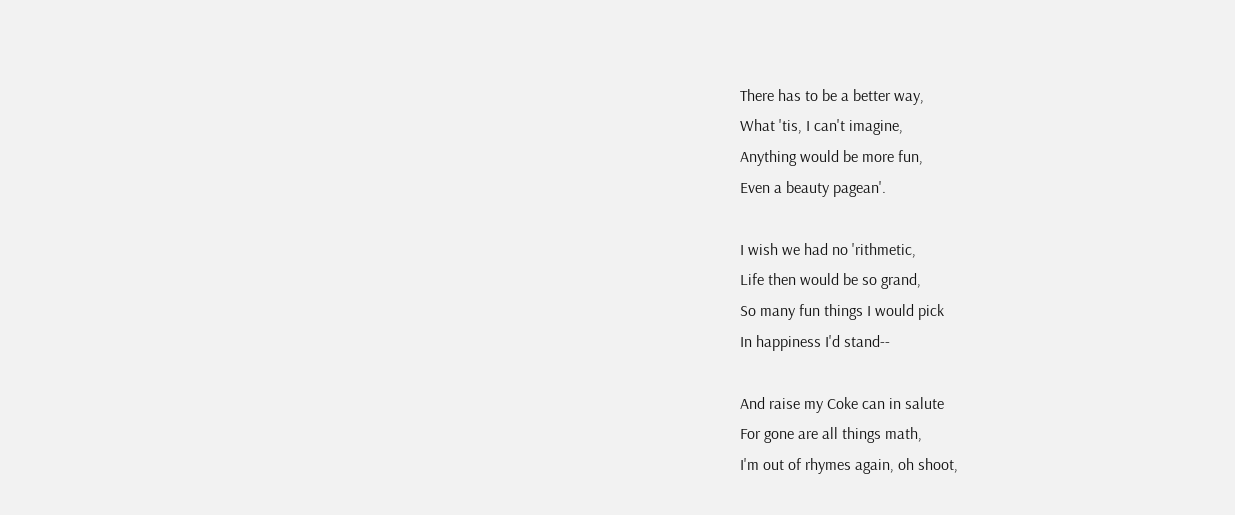There has to be a better way,
What 'tis, I can't imagine,
Anything would be more fun,
Even a beauty pagean'.

I wish we had no 'rithmetic,
Life then would be so grand,
So many fun things I would pick
In happiness I'd stand--

And raise my Coke can in salute
For gone are all things math,
I'm out of rhymes again, oh shoot,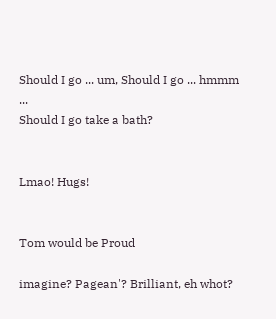Should I go ... um, Should I go ... hmmm ...
Should I go take a bath?


Lmao! Hugs!


Tom would be Proud

imagine? Pagean'? Brilliant, eh whot?